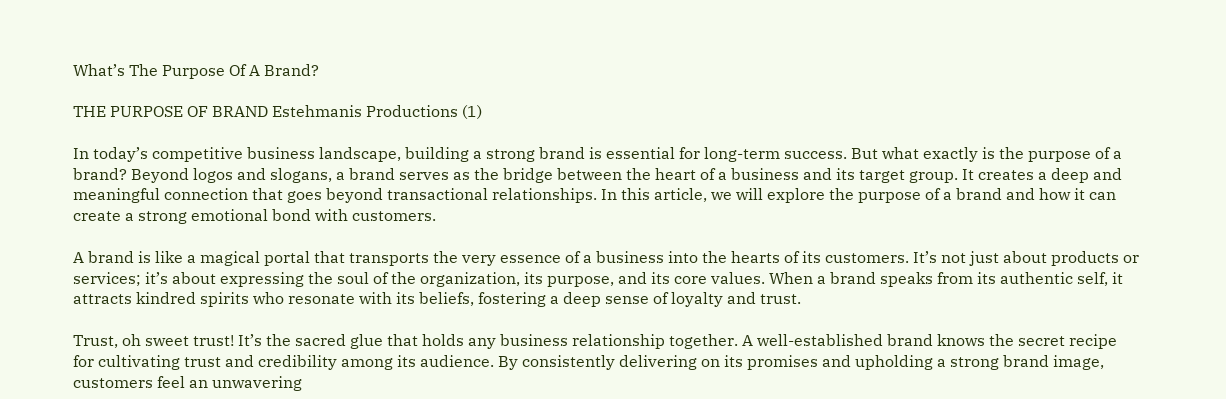What’s The Purpose Of A Brand?

THE PURPOSE OF BRAND Estehmanis Productions (1)

In today’s competitive business landscape, building a strong brand is essential for long-term success. But what exactly is the purpose of a brand? Beyond logos and slogans, a brand serves as the bridge between the heart of a business and its target group. It creates a deep and meaningful connection that goes beyond transactional relationships. In this article, we will explore the purpose of a brand and how it can create a strong emotional bond with customers.

A brand is like a magical portal that transports the very essence of a business into the hearts of its customers. It’s not just about products or services; it’s about expressing the soul of the organization, its purpose, and its core values. When a brand speaks from its authentic self, it attracts kindred spirits who resonate with its beliefs, fostering a deep sense of loyalty and trust.

Trust, oh sweet trust! It’s the sacred glue that holds any business relationship together. A well-established brand knows the secret recipe for cultivating trust and credibility among its audience. By consistently delivering on its promises and upholding a strong brand image, customers feel an unwavering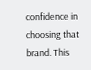confidence in choosing that brand. This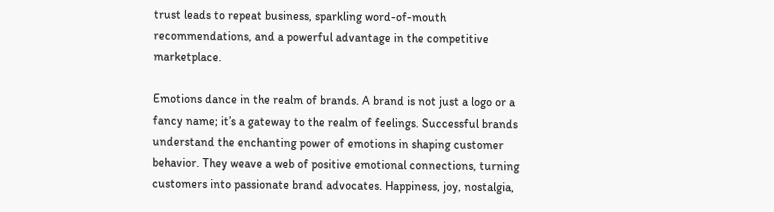trust leads to repeat business, sparkling word-of-mouth recommendations, and a powerful advantage in the competitive marketplace.

Emotions dance in the realm of brands. A brand is not just a logo or a fancy name; it’s a gateway to the realm of feelings. Successful brands understand the enchanting power of emotions in shaping customer behavior. They weave a web of positive emotional connections, turning customers into passionate brand advocates. Happiness, joy, nostalgia,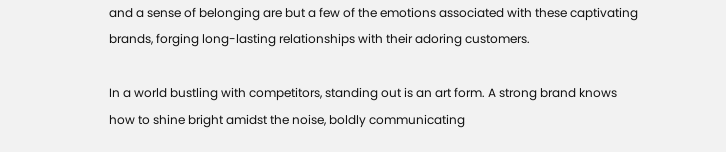and a sense of belonging are but a few of the emotions associated with these captivating brands, forging long-lasting relationships with their adoring customers.

In a world bustling with competitors, standing out is an art form. A strong brand knows how to shine bright amidst the noise, boldly communicating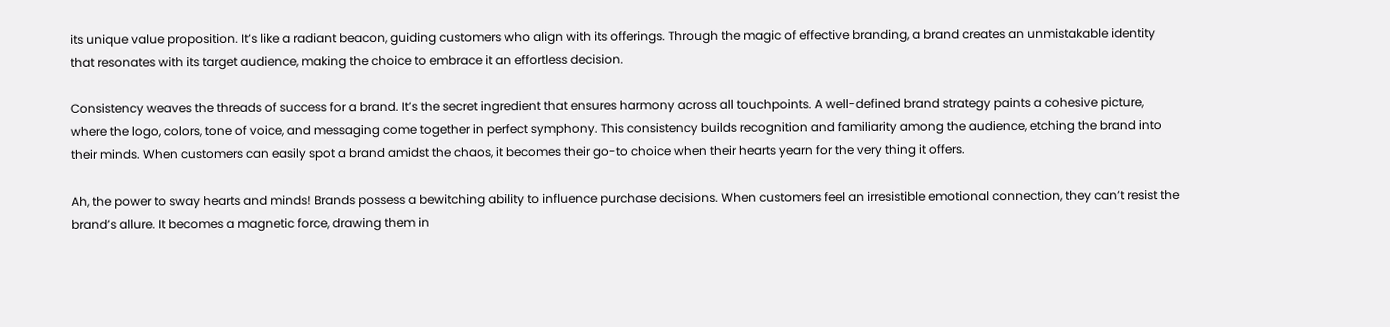its unique value proposition. It’s like a radiant beacon, guiding customers who align with its offerings. Through the magic of effective branding, a brand creates an unmistakable identity that resonates with its target audience, making the choice to embrace it an effortless decision.

Consistency weaves the threads of success for a brand. It’s the secret ingredient that ensures harmony across all touchpoints. A well-defined brand strategy paints a cohesive picture, where the logo, colors, tone of voice, and messaging come together in perfect symphony. This consistency builds recognition and familiarity among the audience, etching the brand into their minds. When customers can easily spot a brand amidst the chaos, it becomes their go-to choice when their hearts yearn for the very thing it offers.

Ah, the power to sway hearts and minds! Brands possess a bewitching ability to influence purchase decisions. When customers feel an irresistible emotional connection, they can’t resist the brand’s allure. It becomes a magnetic force, drawing them in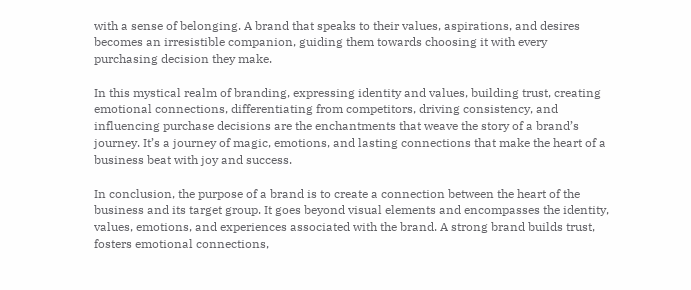with a sense of belonging. A brand that speaks to their values, aspirations, and desires becomes an irresistible companion, guiding them towards choosing it with every purchasing decision they make.

In this mystical realm of branding, expressing identity and values, building trust, creating emotional connections, differentiating from competitors, driving consistency, and influencing purchase decisions are the enchantments that weave the story of a brand’s journey. It’s a journey of magic, emotions, and lasting connections that make the heart of a business beat with joy and success.

In conclusion, the purpose of a brand is to create a connection between the heart of the business and its target group. It goes beyond visual elements and encompasses the identity, values, emotions, and experiences associated with the brand. A strong brand builds trust, fosters emotional connections,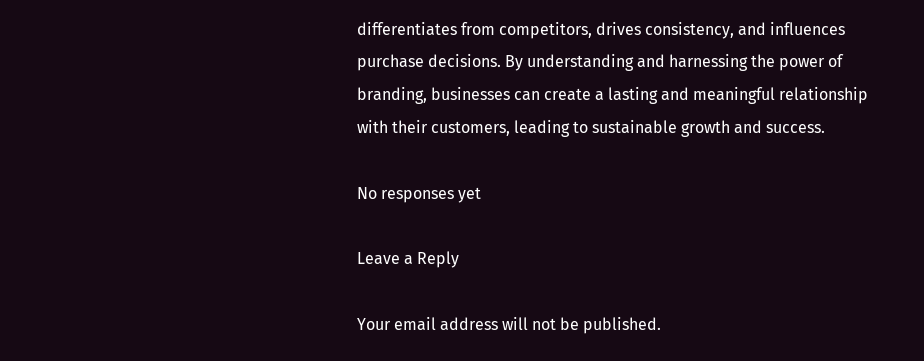differentiates from competitors, drives consistency, and influences purchase decisions. By understanding and harnessing the power of branding, businesses can create a lasting and meaningful relationship with their customers, leading to sustainable growth and success.

No responses yet

Leave a Reply

Your email address will not be published.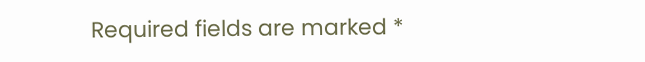Required fields are marked *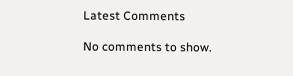Latest Comments

No comments to show.